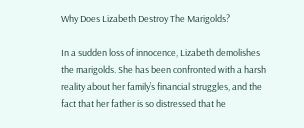Why Does Lizabeth Destroy The Marigolds?

In a sudden loss of innocence, Lizabeth demolishes the marigolds. She has been confronted with a harsh reality about her family’s financial struggles, and the fact that her father is so distressed that he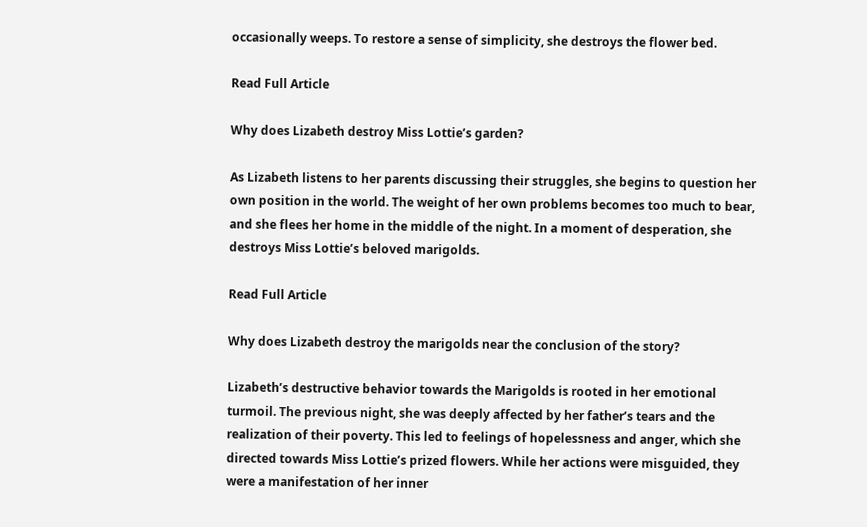occasionally weeps. To restore a sense of simplicity, she destroys the flower bed.

Read Full Article

Why does Lizabeth destroy Miss Lottie’s garden?

As Lizabeth listens to her parents discussing their struggles, she begins to question her own position in the world. The weight of her own problems becomes too much to bear, and she flees her home in the middle of the night. In a moment of desperation, she destroys Miss Lottie’s beloved marigolds.

Read Full Article

Why does Lizabeth destroy the marigolds near the conclusion of the story?

Lizabeth’s destructive behavior towards the Marigolds is rooted in her emotional turmoil. The previous night, she was deeply affected by her father’s tears and the realization of their poverty. This led to feelings of hopelessness and anger, which she directed towards Miss Lottie’s prized flowers. While her actions were misguided, they were a manifestation of her inner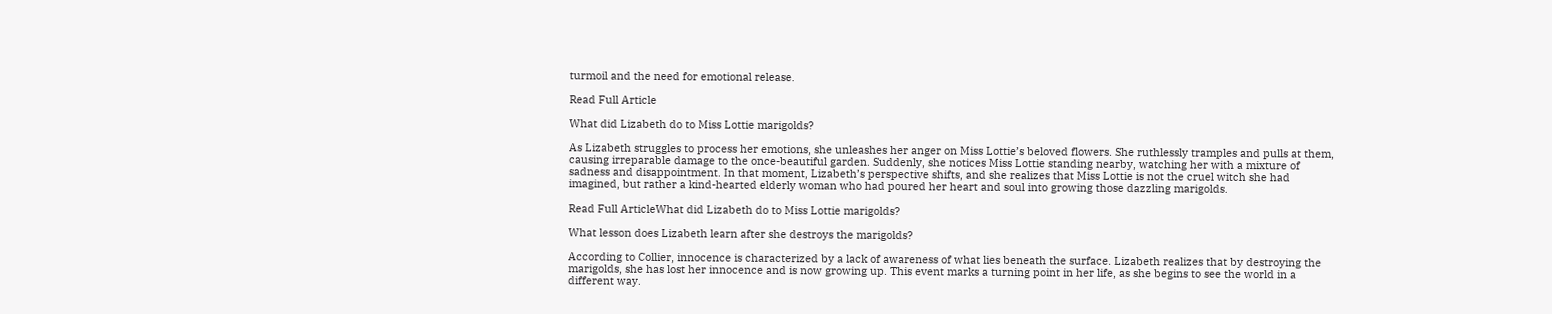turmoil and the need for emotional release.

Read Full Article

What did Lizabeth do to Miss Lottie marigolds?

As Lizabeth struggles to process her emotions, she unleashes her anger on Miss Lottie’s beloved flowers. She ruthlessly tramples and pulls at them, causing irreparable damage to the once-beautiful garden. Suddenly, she notices Miss Lottie standing nearby, watching her with a mixture of sadness and disappointment. In that moment, Lizabeth’s perspective shifts, and she realizes that Miss Lottie is not the cruel witch she had imagined, but rather a kind-hearted elderly woman who had poured her heart and soul into growing those dazzling marigolds.

Read Full ArticleWhat did Lizabeth do to Miss Lottie marigolds?

What lesson does Lizabeth learn after she destroys the marigolds?

According to Collier, innocence is characterized by a lack of awareness of what lies beneath the surface. Lizabeth realizes that by destroying the marigolds, she has lost her innocence and is now growing up. This event marks a turning point in her life, as she begins to see the world in a different way.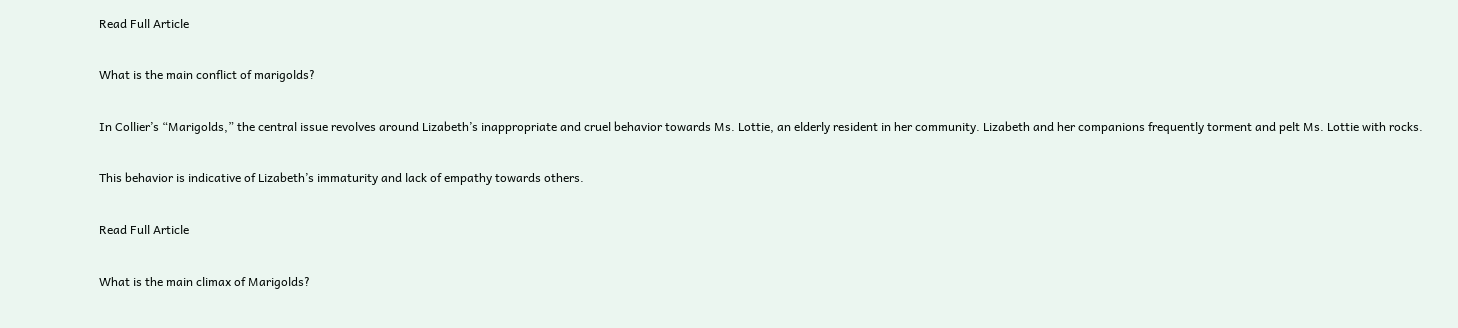Read Full Article

What is the main conflict of marigolds?

In Collier’s “Marigolds,” the central issue revolves around Lizabeth’s inappropriate and cruel behavior towards Ms. Lottie, an elderly resident in her community. Lizabeth and her companions frequently torment and pelt Ms. Lottie with rocks.

This behavior is indicative of Lizabeth’s immaturity and lack of empathy towards others.

Read Full Article

What is the main climax of Marigolds?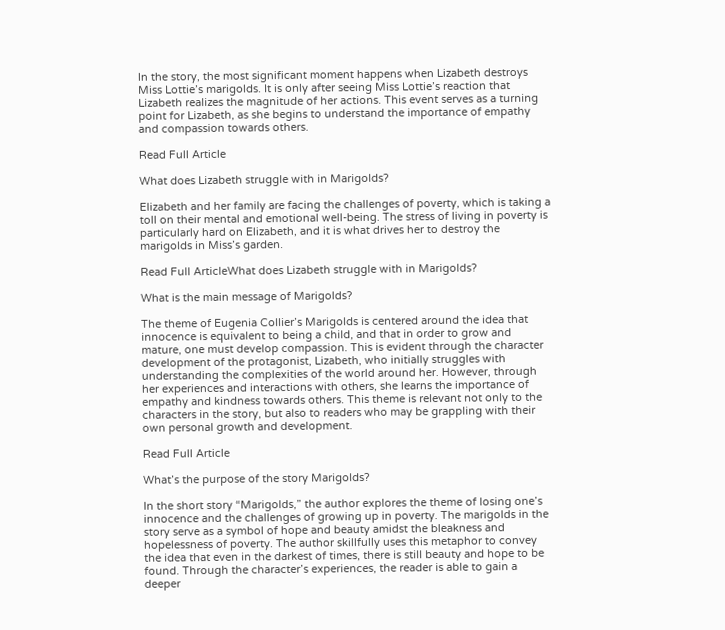In the story, the most significant moment happens when Lizabeth destroys Miss Lottie’s marigolds. It is only after seeing Miss Lottie’s reaction that Lizabeth realizes the magnitude of her actions. This event serves as a turning point for Lizabeth, as she begins to understand the importance of empathy and compassion towards others.

Read Full Article

What does Lizabeth struggle with in Marigolds?

Elizabeth and her family are facing the challenges of poverty, which is taking a toll on their mental and emotional well-being. The stress of living in poverty is particularly hard on Elizabeth, and it is what drives her to destroy the marigolds in Miss’s garden.

Read Full ArticleWhat does Lizabeth struggle with in Marigolds?

What is the main message of Marigolds?

The theme of Eugenia Collier’s Marigolds is centered around the idea that innocence is equivalent to being a child, and that in order to grow and mature, one must develop compassion. This is evident through the character development of the protagonist, Lizabeth, who initially struggles with understanding the complexities of the world around her. However, through her experiences and interactions with others, she learns the importance of empathy and kindness towards others. This theme is relevant not only to the characters in the story, but also to readers who may be grappling with their own personal growth and development.

Read Full Article

What’s the purpose of the story Marigolds?

In the short story “Marigolds,” the author explores the theme of losing one’s innocence and the challenges of growing up in poverty. The marigolds in the story serve as a symbol of hope and beauty amidst the bleakness and hopelessness of poverty. The author skillfully uses this metaphor to convey the idea that even in the darkest of times, there is still beauty and hope to be found. Through the character’s experiences, the reader is able to gain a deeper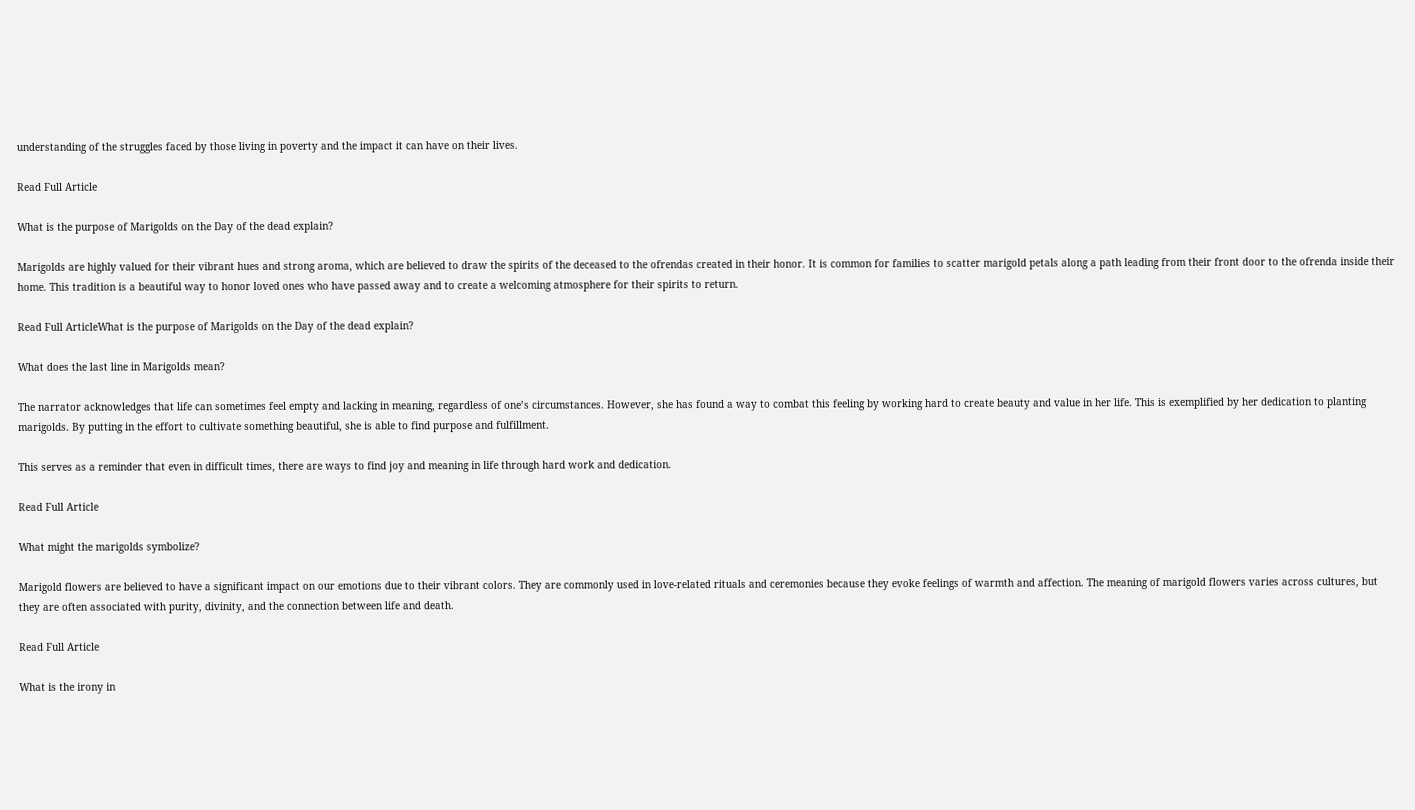understanding of the struggles faced by those living in poverty and the impact it can have on their lives.

Read Full Article

What is the purpose of Marigolds on the Day of the dead explain?

Marigolds are highly valued for their vibrant hues and strong aroma, which are believed to draw the spirits of the deceased to the ofrendas created in their honor. It is common for families to scatter marigold petals along a path leading from their front door to the ofrenda inside their home. This tradition is a beautiful way to honor loved ones who have passed away and to create a welcoming atmosphere for their spirits to return.

Read Full ArticleWhat is the purpose of Marigolds on the Day of the dead explain?

What does the last line in Marigolds mean?

The narrator acknowledges that life can sometimes feel empty and lacking in meaning, regardless of one’s circumstances. However, she has found a way to combat this feeling by working hard to create beauty and value in her life. This is exemplified by her dedication to planting marigolds. By putting in the effort to cultivate something beautiful, she is able to find purpose and fulfillment.

This serves as a reminder that even in difficult times, there are ways to find joy and meaning in life through hard work and dedication.

Read Full Article

What might the marigolds symbolize?

Marigold flowers are believed to have a significant impact on our emotions due to their vibrant colors. They are commonly used in love-related rituals and ceremonies because they evoke feelings of warmth and affection. The meaning of marigold flowers varies across cultures, but they are often associated with purity, divinity, and the connection between life and death.

Read Full Article

What is the irony in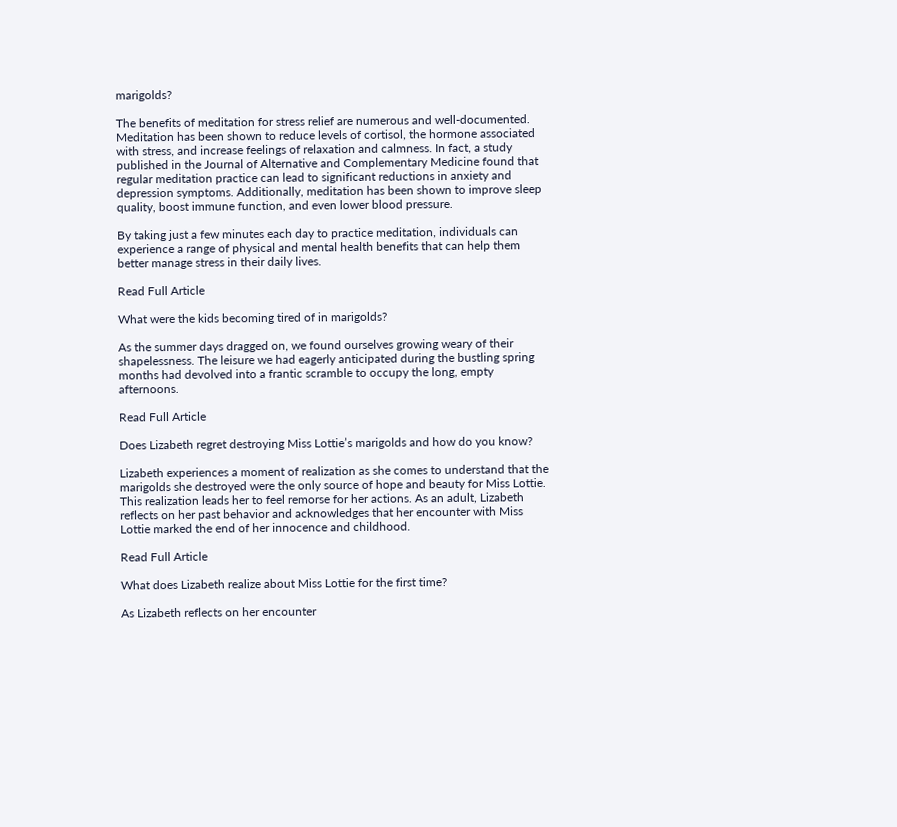marigolds?

The benefits of meditation for stress relief are numerous and well-documented. Meditation has been shown to reduce levels of cortisol, the hormone associated with stress, and increase feelings of relaxation and calmness. In fact, a study published in the Journal of Alternative and Complementary Medicine found that regular meditation practice can lead to significant reductions in anxiety and depression symptoms. Additionally, meditation has been shown to improve sleep quality, boost immune function, and even lower blood pressure.

By taking just a few minutes each day to practice meditation, individuals can experience a range of physical and mental health benefits that can help them better manage stress in their daily lives.

Read Full Article

What were the kids becoming tired of in marigolds?

As the summer days dragged on, we found ourselves growing weary of their shapelessness. The leisure we had eagerly anticipated during the bustling spring months had devolved into a frantic scramble to occupy the long, empty afternoons.

Read Full Article

Does Lizabeth regret destroying Miss Lottie’s marigolds and how do you know?

Lizabeth experiences a moment of realization as she comes to understand that the marigolds she destroyed were the only source of hope and beauty for Miss Lottie. This realization leads her to feel remorse for her actions. As an adult, Lizabeth reflects on her past behavior and acknowledges that her encounter with Miss Lottie marked the end of her innocence and childhood.

Read Full Article

What does Lizabeth realize about Miss Lottie for the first time?

As Lizabeth reflects on her encounter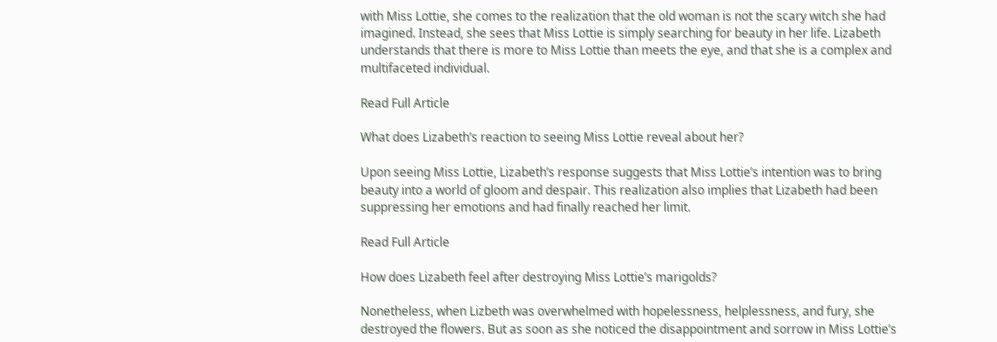with Miss Lottie, she comes to the realization that the old woman is not the scary witch she had imagined. Instead, she sees that Miss Lottie is simply searching for beauty in her life. Lizabeth understands that there is more to Miss Lottie than meets the eye, and that she is a complex and multifaceted individual.

Read Full Article

What does Lizabeth’s reaction to seeing Miss Lottie reveal about her?

Upon seeing Miss Lottie, Lizabeth’s response suggests that Miss Lottie’s intention was to bring beauty into a world of gloom and despair. This realization also implies that Lizabeth had been suppressing her emotions and had finally reached her limit.

Read Full Article

How does Lizabeth feel after destroying Miss Lottie’s marigolds?

Nonetheless, when Lizbeth was overwhelmed with hopelessness, helplessness, and fury, she destroyed the flowers. But as soon as she noticed the disappointment and sorrow in Miss Lottie’s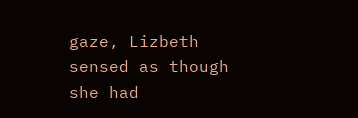gaze, Lizbeth sensed as though she had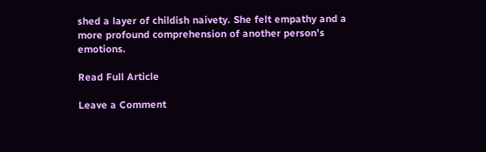shed a layer of childish naivety. She felt empathy and a more profound comprehension of another person’s emotions.

Read Full Article

Leave a Comment